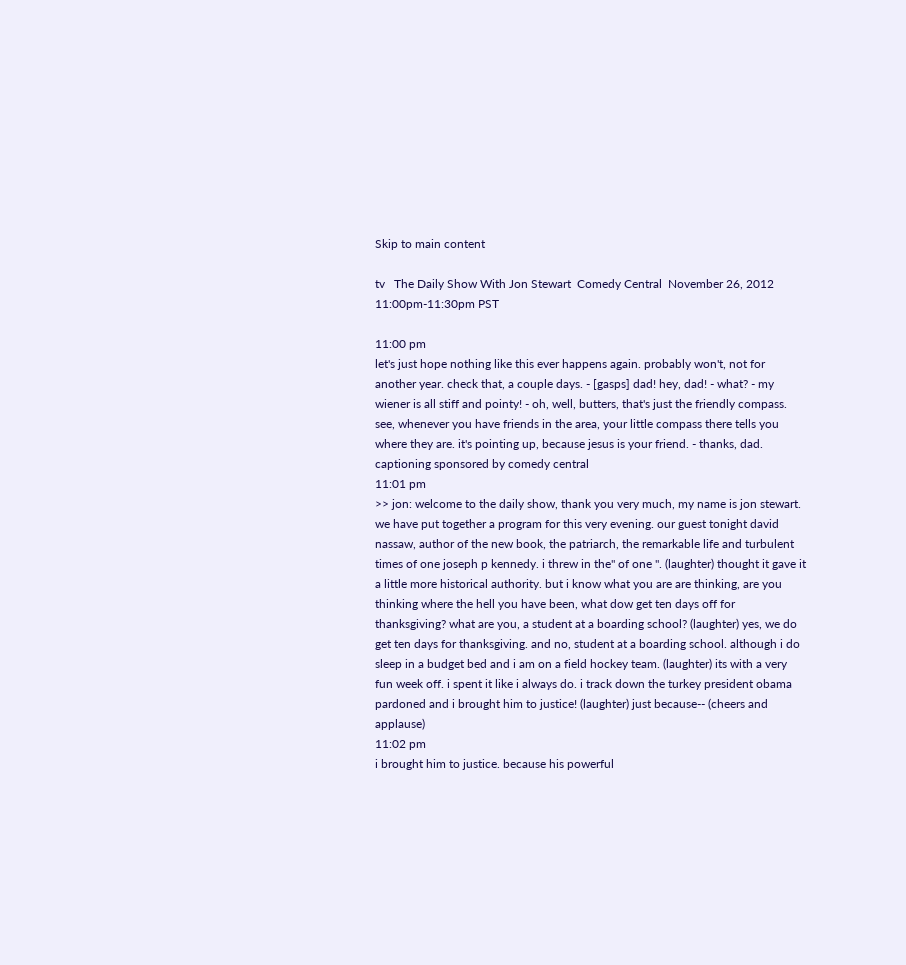Skip to main content

tv   The Daily Show With Jon Stewart  Comedy Central  November 26, 2012 11:00pm-11:30pm PST

11:00 pm
let's just hope nothing like this ever happens again. probably won't, not for another year. check that, a couple days. - [gasps] dad! hey, dad! - what? - my wiener is all stiff and pointy! - oh, well, butters, that's just the friendly compass. see, whenever you have friends in the area, your little compass there tells you where they are. it's pointing up, because jesus is your friend. - thanks, dad. captioning sponsored by comedy central
11:01 pm
>> jon: welcome to the daily show, thank you very much, my name is jon stewart. we have put together a program for this very evening. our guest tonight david nassaw, author of the new book, the patriarch, the remarkable life and turbulent times of one joseph p kennedy. i threw in the" of one ". (laughter) thought it gave it a little more historical authority. but i know what you are are thinking, are you thinking where the hell you have been, what dow get ten days off for thanksgiving? what are you, a student at a boarding school? (laughter) yes, we do get ten days for thanksgiving. and no, student at a boarding school. although i do sleep in a budget bed and i am on a field hockey team. (laughter) its with a very fun week off. i spent it like i always do. i track down the turkey president obama pardoned and i brought him to justice! (laughter) just because-- (cheers and applause)
11:02 pm
i brought him to justice. because his powerful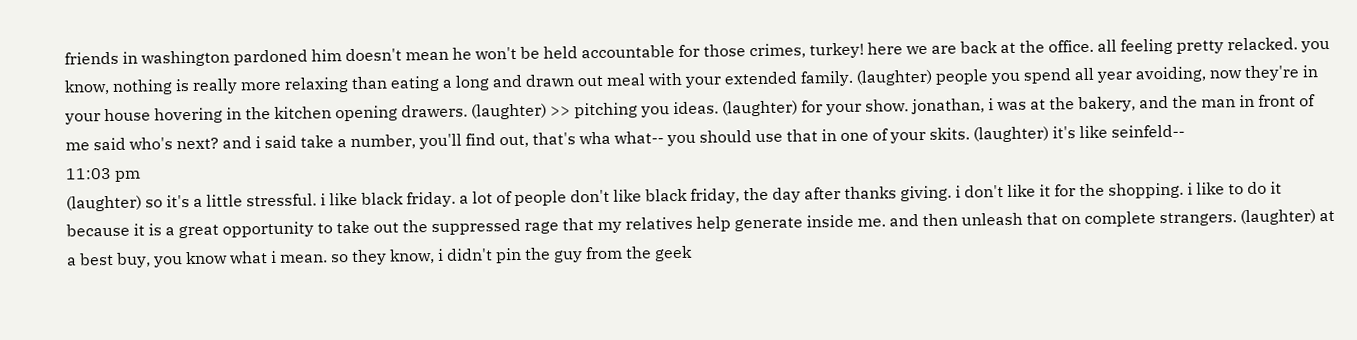friends in washington pardoned him doesn't mean he won't be held accountable for those crimes, turkey! here we are back at the office. all feeling pretty relacked. you know, nothing is really more relaxing than eating a long and drawn out meal with your extended family. (laughter) people you spend all year avoiding, now they're in your house hovering in the kitchen opening drawers. (laughter) >> pitching you ideas. (laughter) for your show. jonathan, i was at the bakery, and the man in front of me said who's next? and i said take a number, you'll find out, that's wha what-- you should use that in one of your skits. (laughter) it's like seinfeld--
11:03 pm
(laughter) so it's a little stressful. i like black friday. a lot of people don't like black friday, the day after thanks giving. i don't like it for the shopping. i like to do it because it is a great opportunity to take out the suppressed rage that my relatives help generate inside me. and then unleash that on complete strangers. (laughter) at a best buy, you know what i mean. so they know, i didn't pin the guy from the geek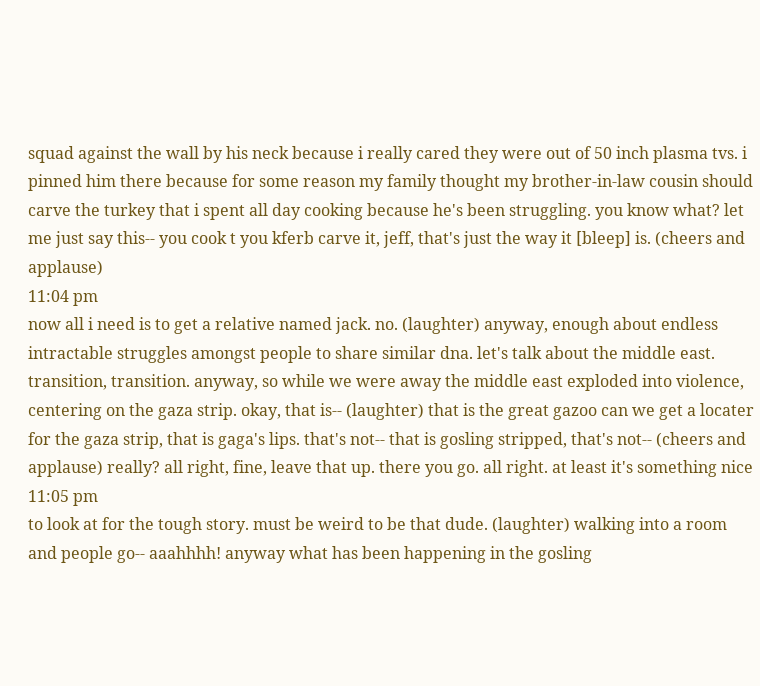squad against the wall by his neck because i really cared they were out of 50 inch plasma tvs. i pinned him there because for some reason my family thought my brother-in-law cousin should carve the turkey that i spent all day cooking because he's been struggling. you know what? let me just say this-- you cook t you kferb carve it, jeff, that's just the way it [bleep] is. (cheers and applause)
11:04 pm
now all i need is to get a relative named jack. no. (laughter) anyway, enough about endless intractable struggles amongst people to share similar dna. let's talk about the middle east. transition, transition. anyway, so while we were away the middle east exploded into violence, centering on the gaza strip. okay, that is-- (laughter) that is the great gazoo can we get a locater for the gaza strip, that is gaga's lips. that's not-- that is gosling stripped, that's not-- (cheers and applause) really? all right, fine, leave that up. there you go. all right. at least it's something nice
11:05 pm
to look at for the tough story. must be weird to be that dude. (laughter) walking into a room and people go-- aaahhhh! anyway what has been happening in the gosling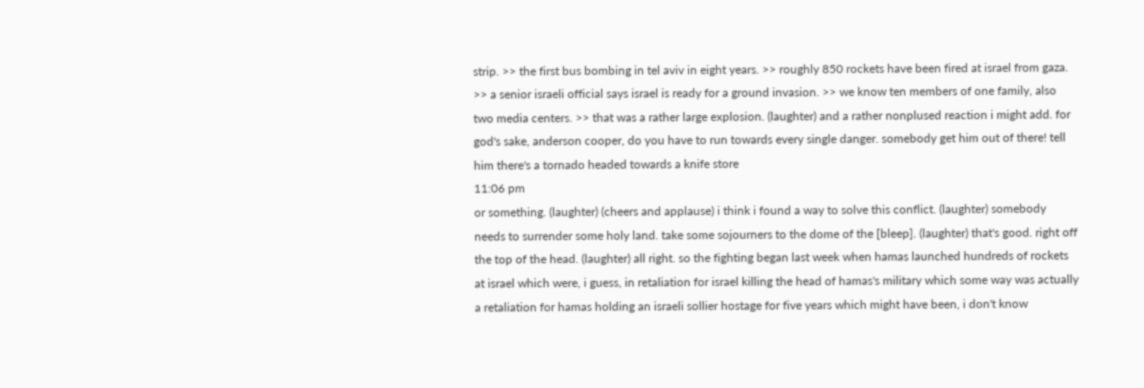strip. >> the first bus bombing in tel aviv in eight years. >> roughly 850 rockets have been fired at israel from gaza. >> a senior israeli official says israel is ready for a ground invasion. >> we know ten members of one family, also two media centers. >> that was a rather large explosion. (laughter) and a rather nonplused reaction i might add. for god's sake, anderson cooper, do you have to run towards every single danger. somebody get him out of there! tell him there's a tornado headed towards a knife store
11:06 pm
or something. (laughter) (cheers and applause) i think i found a way to solve this conflict. (laughter) somebody needs to surrender some holy land. take some sojourners to the dome of the [bleep]. (laughter) that's good. right off the top of the head. (laughter) all right. so the fighting began last week when hamas launched hundreds of rockets at israel which were, i guess, in retaliation for israel killing the head of hamas's military which some way was actually a retaliation for hamas holding an israeli sollier hostage for five years which might have been, i don't know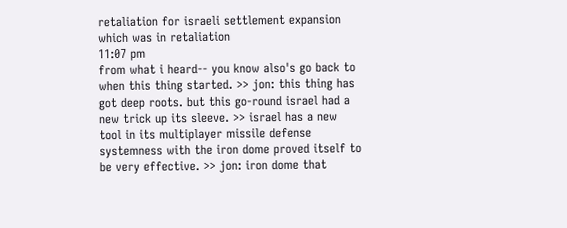retaliation for israeli settlement expansion which was in retaliation
11:07 pm
from what i heard-- you know also's go back to when this thing started. >> jon: this thing has got deep roots. but this go-round israel had a new trick up its sleeve. >> israel has a new tool in its multiplayer missile defense systemness with the iron dome proved itself to be very effective. >> jon: iron dome that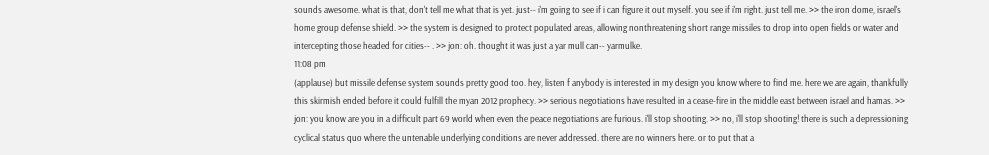sounds awesome. what is that, don't tell me what that is yet. just-- i'm going to see if i can figure it out myself. you see if i'm right. just tell me. >> the iron dome, israel's home group defense shield. >> the system is designed to protect populated areas, allowing nonthreatening short range missiles to drop into open fields or water and intercepting those headed for cities-- . >> jon: oh. thought it was just a yar mull can-- yarmulke.
11:08 pm
(applause) but missile defense system sounds pretty good too. hey, listen f anybody is interested in my design you know where to find me. here we are again, thankfully this skirmish ended before it could fulfill the myan 2012 prophecy. >> serious negotiations have resulted in a cease-fire in the middle east between israel and hamas. >> jon: you know are you in a difficult part 69 world when even the peace negotiations are furious. i'll stop shooting. >> no, i'll stop shooting! there is such a depressioning cyclical status quo where the untenable underlying conditions are never addressed. there are no winners here. or to put that a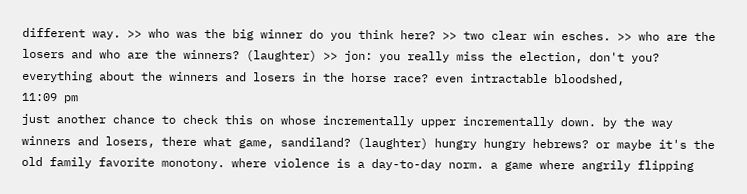different way. >> who was the big winner do you think here? >> two clear win esches. >> who are the losers and who are the winners? (laughter) >> jon: you really miss the election, don't you? everything about the winners and losers in the horse race? even intractable bloodshed,
11:09 pm
just another chance to check this on whose incrementally upper incrementally down. by the way winners and losers, there what game, sandiland? (laughter) hungry hungry hebrews? or maybe it's the old family favorite monotony. where violence is a day-to-day norm. a game where angrily flipping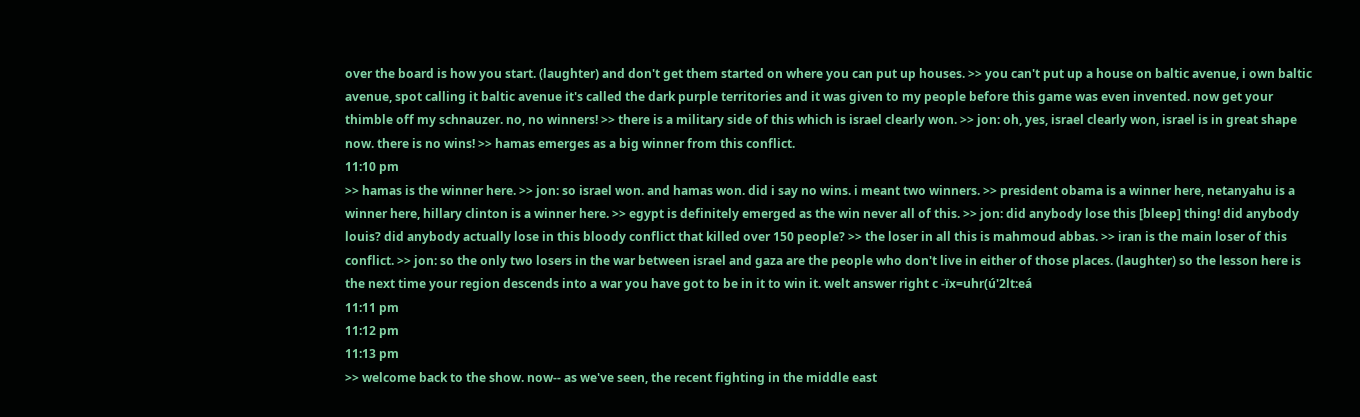over the board is how you start. (laughter) and don't get them started on where you can put up houses. >> you can't put up a house on baltic avenue, i own baltic avenue, spot calling it baltic avenue it's called the dark purple territories and it was given to my people before this game was even invented. now get your thimble off my schnauzer. no, no winners! >> there is a military side of this which is israel clearly won. >> jon: oh, yes, israel clearly won, israel is in great shape now. there is no wins! >> hamas emerges as a big winner from this conflict.
11:10 pm
>> hamas is the winner here. >> jon: so israel won. and hamas won. did i say no wins. i meant two winners. >> president obama is a winner here, netanyahu is a winner here, hillary clinton is a winner here. >> egypt is definitely emerged as the win never all of this. >> jon: did anybody lose this [bleep] thing! did anybody louis? did anybody actually lose in this bloody conflict that killed over 150 people? >> the loser in all this is mahmoud abbas. >> iran is the main loser of this conflict. >> jon: so the only two losers in the war between israel and gaza are the people who don't live in either of those places. (laughter) so the lesson here is the next time your region descends into a war you have got to be in it to win it. welt answer right c -ïx=uhr(ú'2lt:eá
11:11 pm
11:12 pm
11:13 pm
>> welcome back to the show. now-- as we've seen, the recent fighting in the middle east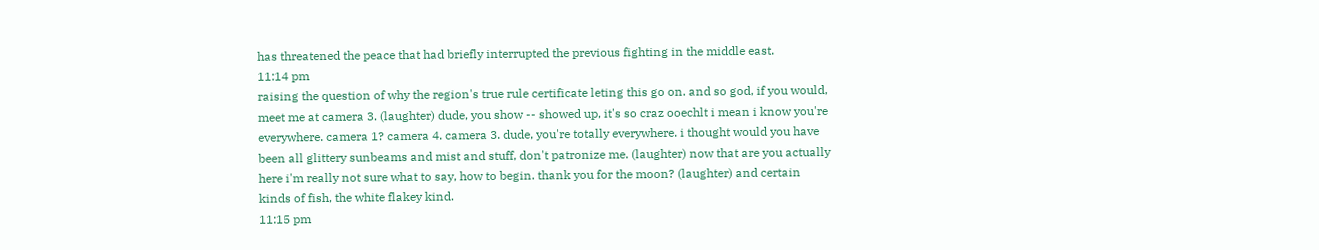has threatened the peace that had briefly interrupted the previous fighting in the middle east.
11:14 pm
raising the question of why the region's true rule certificate leting this go on. and so god, if you would, meet me at camera 3. (laughter) dude, you show -- showed up, it's so craz ooechlt i mean i know you're everywhere. camera 1? camera 4. camera 3. dude, you're totally everywhere. i thought would you have been all glittery sunbeams and mist and stuff, don't patronize me. (laughter) now that are you actually here i'm really not sure what to say, how to begin. thank you for the moon? (laughter) and certain kinds of fish, the white flakey kind.
11:15 pm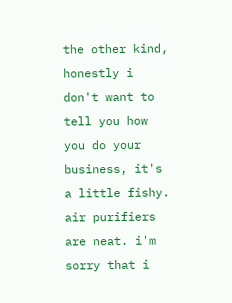the other kind, honestly i don't want to tell you how you do your business, it's a little fishy. air purifiers are neat. i'm sorry that i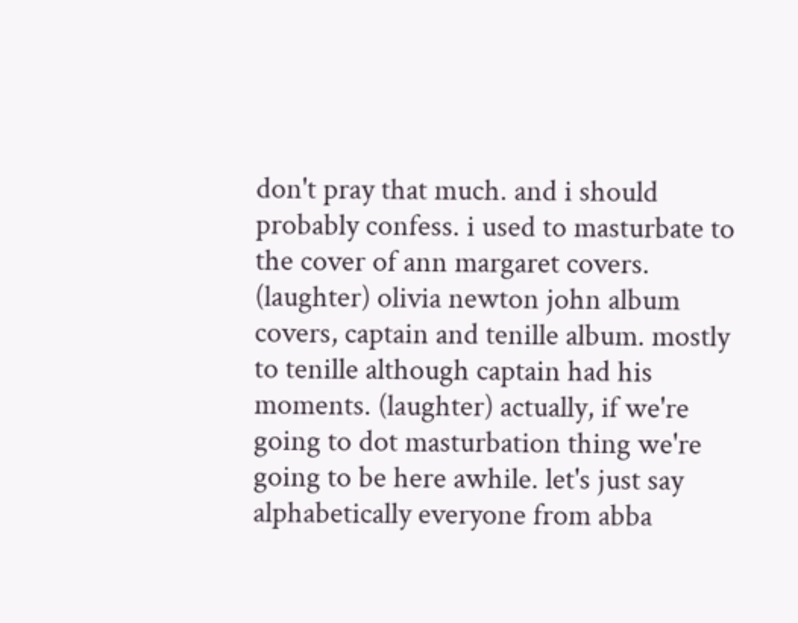don't pray that much. and i should probably confess. i used to masturbate to the cover of ann margaret covers. (laughter) olivia newton john album covers, captain and tenille album. mostly to tenille although captain had his moments. (laughter) actually, if we're going to dot masturbation thing we're going to be here awhile. let's just say alphabetically everyone from abba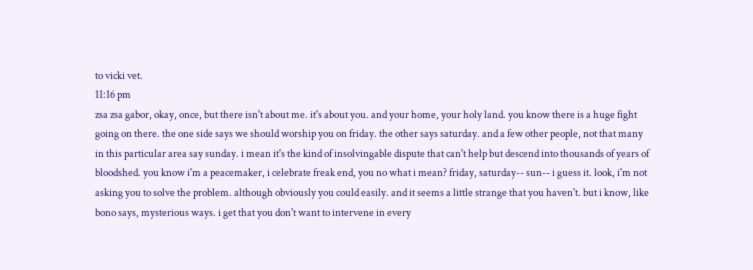to vicki vet.
11:16 pm
zsa zsa gabor, okay, once, but there isn't about me. it's about you. and your home, your holy land. you know there is a huge fight going on there. the one side says we should worship you on friday. the other says saturday. and a few other people, not that many in this particular area say sunday. i mean it's the kind of insolvingable dispute that can't help but descend into thousands of years of bloodshed. you know i'm a peacemaker, i celebrate freak end, you no what i mean? friday, saturday-- sun-- i guess it. look, i'm not asking you to solve the problem. although obviously you could easily. and it seems a little strange that you haven't. but i know, like bono says, mysterious ways. i get that you don't want to intervene in every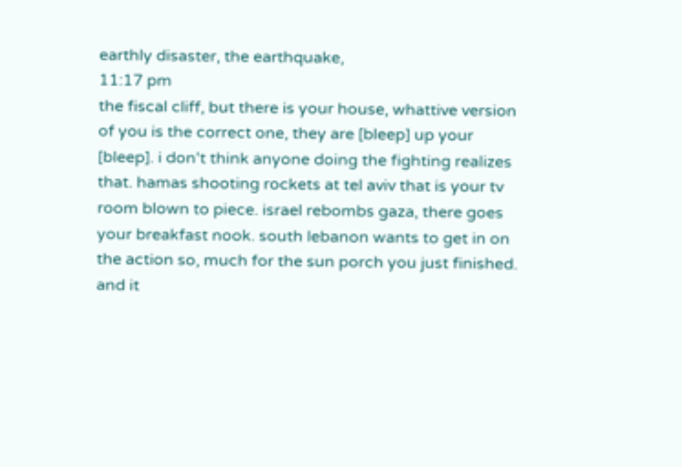earthly disaster, the earthquake,
11:17 pm
the fiscal cliff, but there is your house, whattive version of you is the correct one, they are [bleep] up your [bleep]. i don't think anyone doing the fighting realizes that. hamas shooting rockets at tel aviv that is your tv room blown to piece. israel rebombs gaza, there goes your breakfast nook. south lebanon wants to get in on the action so, much for the sun porch you just finished. and it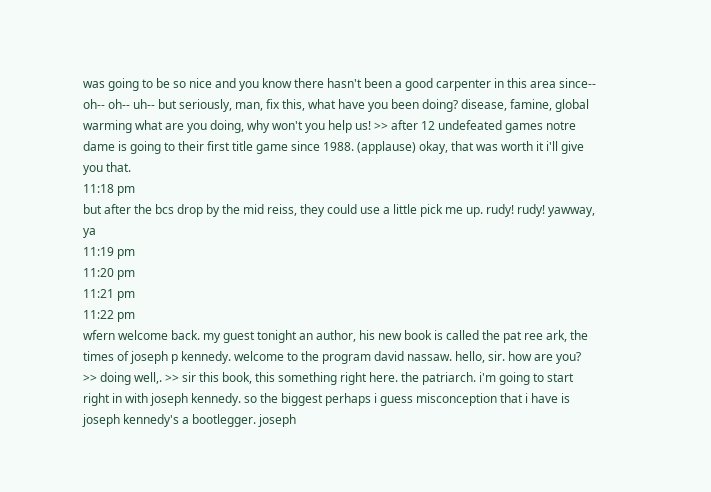was going to be so nice and you know there hasn't been a good carpenter in this area since-- oh-- oh-- uh-- but seriously, man, fix this, what have you been doing? disease, famine, global warming what are you doing, why won't you help us! >> after 12 undefeated games notre dame is going to their first title game since 1988. (applause) okay, that was worth it i'll give you that.
11:18 pm
but after the bcs drop by the mid reiss, they could use a little pick me up. rudy! rudy! yawway, ya
11:19 pm
11:20 pm
11:21 pm
11:22 pm
wfern welcome back. my guest tonight an author, his new book is called the pat ree ark, the times of joseph p kennedy. welcome to the program david nassaw. hello, sir. how are you? >> doing well,. >> sir this book, this something right here. the patriarch. i'm going to start right in with joseph kennedy. so the biggest perhaps i guess misconception that i have is joseph kennedy's a bootlegger. joseph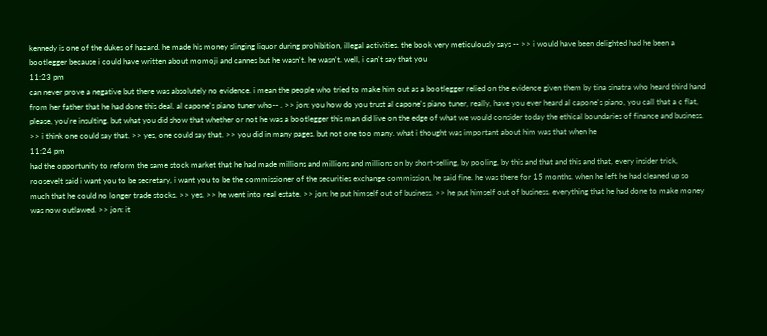kennedy is one of the dukes of hazard. he made his money slinging liquor during prohibition, illegal activities. the book very meticulously says -- >> i would have been delighted had he been a bootlegger because i could have written about momoji and cannes but he wasn't. he wasn't. well, i can't say that you
11:23 pm
can never prove a negative but there was absolutely no evidence. i mean the people who tried to make him out as a bootlegger relied on the evidence given them by tina sinatra who heard third hand from her father that he had done this deal. al capone's piano tuner who-- . >> jon: you how do you trust al capone's piano tuner, really, have you ever heard al capone's piano, you call that a c flat, please, you're insulting. but what you did show that whether or not he was a bootlegger this man did live on the edge of what we would consider today the ethical boundaries of finance and business. >> i think one could say that. >> yes, one could say that. >> you did in many pages. but not one too many. what i thought was important about him was that when he
11:24 pm
had the opportunity to reform the same stock market that he had made millions and millions and millions on by short-selling, by pooling, by this and that and this and that, every insider trick, roosevelt said i want you to be secretary, i want you to be the commissioner of the securities exchange commission, he said fine. he was there for 15 months. when he left he had cleaned up so much that he could no longer trade stocks. >> yes. >> he went into real estate. >> jon: he put himself out of business. >> he put himself out of business. everything that he had done to make money was now outlawed. >> jon: it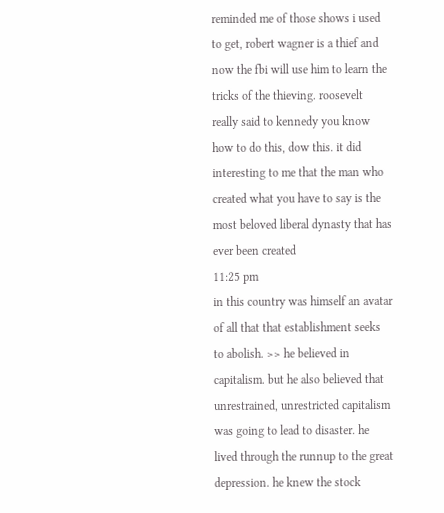reminded me of those shows i used to get, robert wagner is a thief and now the fbi will use him to learn the tricks of the thieving. roosevelt really said to kennedy you know how to do this, dow this. it did interesting to me that the man who created what you have to say is the most beloved liberal dynasty that has ever been created
11:25 pm
in this country was himself an avatar of all that that establishment seeks to abolish. >> he believed in capitalism. but he also believed that unrestrained, unrestricted capitalism was going to lead to disaster. he lived through the runnup to the great depression. he knew the stock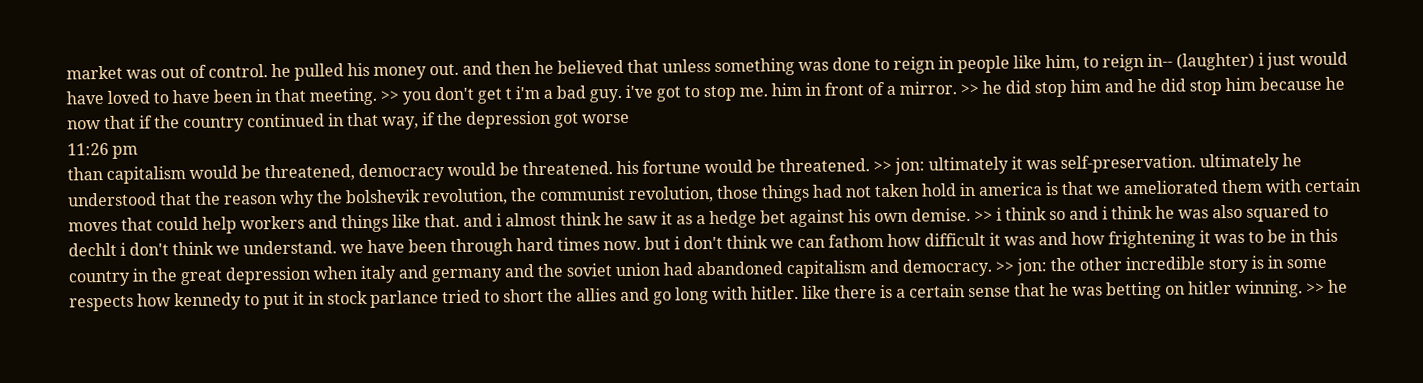market was out of control. he pulled his money out. and then he believed that unless something was done to reign in people like him, to reign in-- (laughter) i just would have loved to have been in that meeting. >> you don't get t i'm a bad guy. i've got to stop me. him in front of a mirror. >> he did stop him and he did stop him because he now that if the country continued in that way, if the depression got worse
11:26 pm
than capitalism would be threatened, democracy would be threatened. his fortune would be threatened. >> jon: ultimately it was self-preservation. ultimately he understood that the reason why the bolshevik revolution, the communist revolution, those things had not taken hold in america is that we ameliorated them with certain moves that could help workers and things like that. and i almost think he saw it as a hedge bet against his own demise. >> i think so and i think he was also squared to dechlt i don't think we understand. we have been through hard times now. but i don't think we can fathom how difficult it was and how frightening it was to be in this country in the great depression when italy and germany and the soviet union had abandoned capitalism and democracy. >> jon: the other incredible story is in some respects how kennedy to put it in stock parlance tried to short the allies and go long with hitler. like there is a certain sense that he was betting on hitler winning. >> he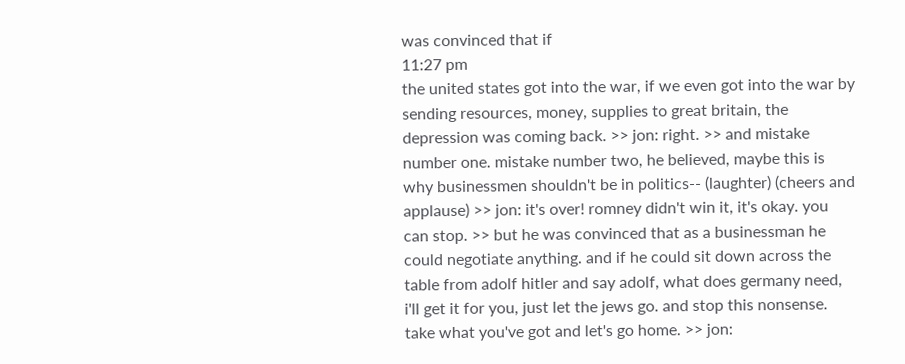was convinced that if
11:27 pm
the united states got into the war, if we even got into the war by sending resources, money, supplies to great britain, the depression was coming back. >> jon: right. >> and mistake number one. mistake number two, he believed, maybe this is why businessmen shouldn't be in politics-- (laughter) (cheers and applause) >> jon: it's over! romney didn't win it, it's okay. you can stop. >> but he was convinced that as a businessman he could negotiate anything. and if he could sit down across the table from adolf hitler and say adolf, what does germany need, i'll get it for you, just let the jews go. and stop this nonsense. take what you've got and let's go home. >> jon: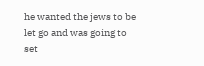he wanted the jews to be let go and was going to set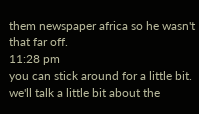them newspaper africa so he wasn't that far off.
11:28 pm
you can stick around for a little bit. we'll talk a little bit about the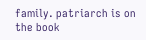family. patriarch is on the book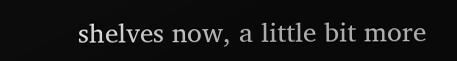shelves now, a little bit more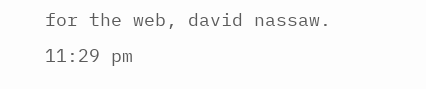for the web, david nassaw.
11:29 pm